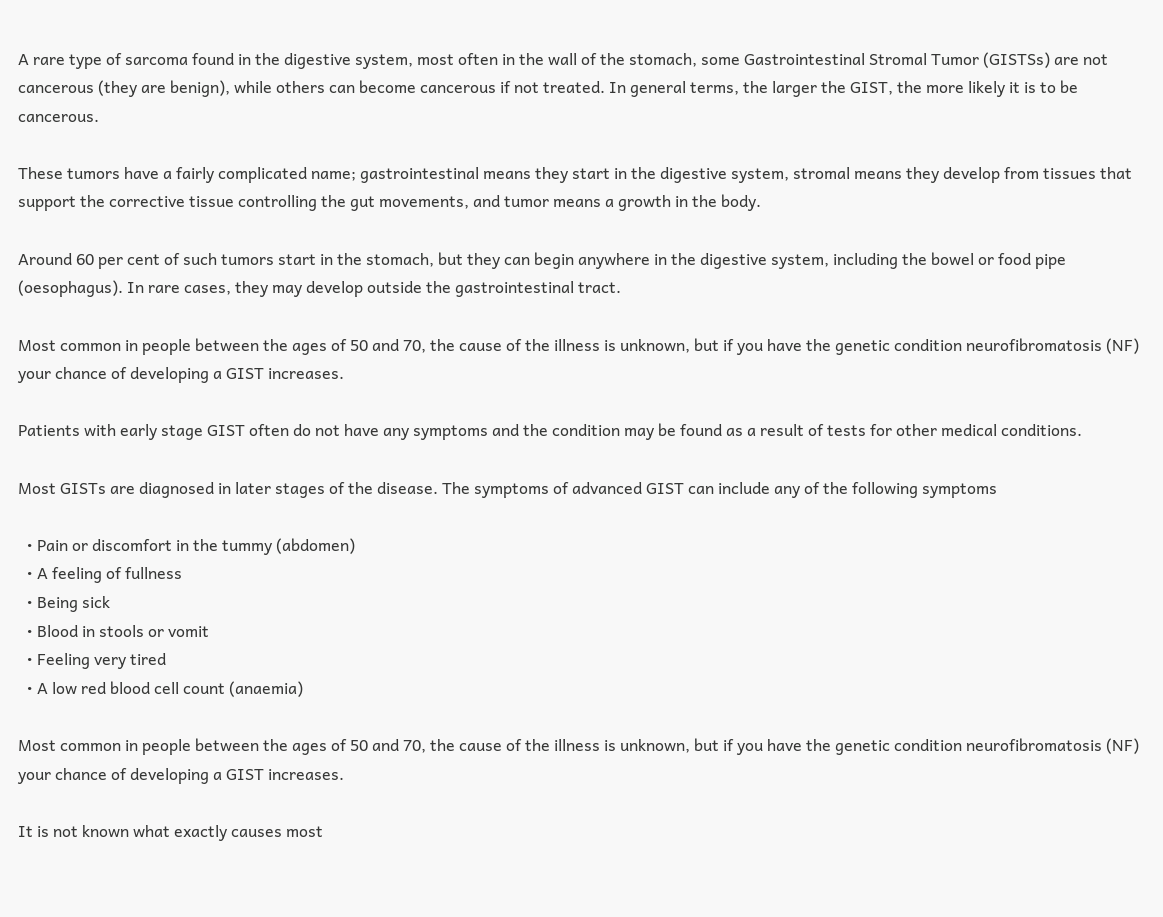A rare type of sarcoma found in the digestive system, most often in the wall of the stomach, some Gastrointestinal Stromal Tumor (GISTSs) are not cancerous (they are benign), while others can become cancerous if not treated. In general terms, the larger the GIST, the more likely it is to be cancerous.

These tumors have a fairly complicated name; gastrointestinal means they start in the digestive system, stromal means they develop from tissues that support the corrective tissue controlling the gut movements, and tumor means a growth in the body.

Around 60 per cent of such tumors start in the stomach, but they can begin anywhere in the digestive system, including the bowel or food pipe (oesophagus). In rare cases, they may develop outside the gastrointestinal tract.

Most common in people between the ages of 50 and 70, the cause of the illness is unknown, but if you have the genetic condition neurofibromatosis (NF) your chance of developing a GIST increases.

Patients with early stage GIST often do not have any symptoms and the condition may be found as a result of tests for other medical conditions.

Most GISTs are diagnosed in later stages of the disease. The symptoms of advanced GIST can include any of the following symptoms

  • Pain or discomfort in the tummy (abdomen)
  • A feeling of fullness
  • Being sick
  • Blood in stools or vomit
  • Feeling very tired
  • A low red blood cell count (anaemia)

Most common in people between the ages of 50 and 70, the cause of the illness is unknown, but if you have the genetic condition neurofibromatosis (NF) your chance of developing a GIST increases.

It is not known what exactly causes most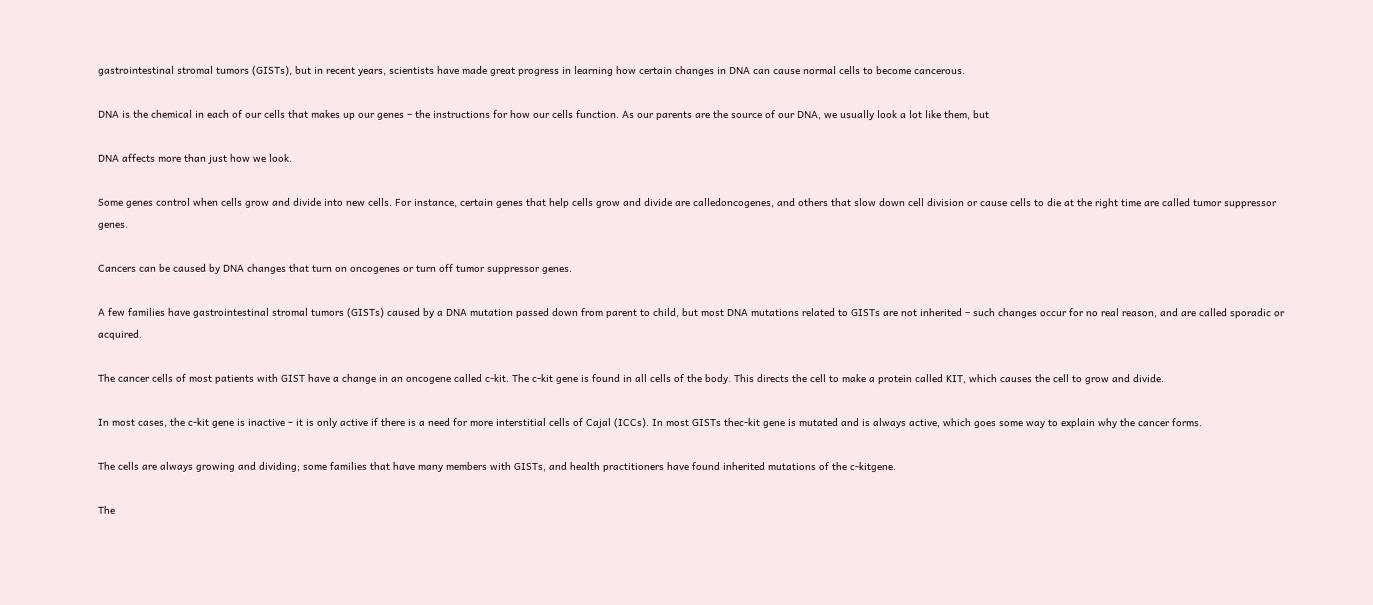gastrointestinal stromal tumors (GISTs), but in recent years, scientists have made great progress in learning how certain changes in DNA can cause normal cells to become cancerous.

DNA is the chemical in each of our cells that makes up our genes – the instructions for how our cells function. As our parents are the source of our DNA, we usually look a lot like them, but

DNA affects more than just how we look.

Some genes control when cells grow and divide into new cells. For instance, certain genes that help cells grow and divide are calledoncogenes, and others that slow down cell division or cause cells to die at the right time are called tumor suppressor genes.

Cancers can be caused by DNA changes that turn on oncogenes or turn off tumor suppressor genes.

A few families have gastrointestinal stromal tumors (GISTs) caused by a DNA mutation passed down from parent to child, but most DNA mutations related to GISTs are not inherited – such changes occur for no real reason, and are called sporadic or acquired.

The cancer cells of most patients with GIST have a change in an oncogene called c-kit. The c-kit gene is found in all cells of the body. This directs the cell to make a protein called KIT, which causes the cell to grow and divide.

In most cases, the c-kit gene is inactive – it is only active if there is a need for more interstitial cells of Cajal (ICCs). In most GISTs thec-kit gene is mutated and is always active, which goes some way to explain why the cancer forms.

The cells are always growing and dividing; some families that have many members with GISTs, and health practitioners have found inherited mutations of the c-kitgene.

The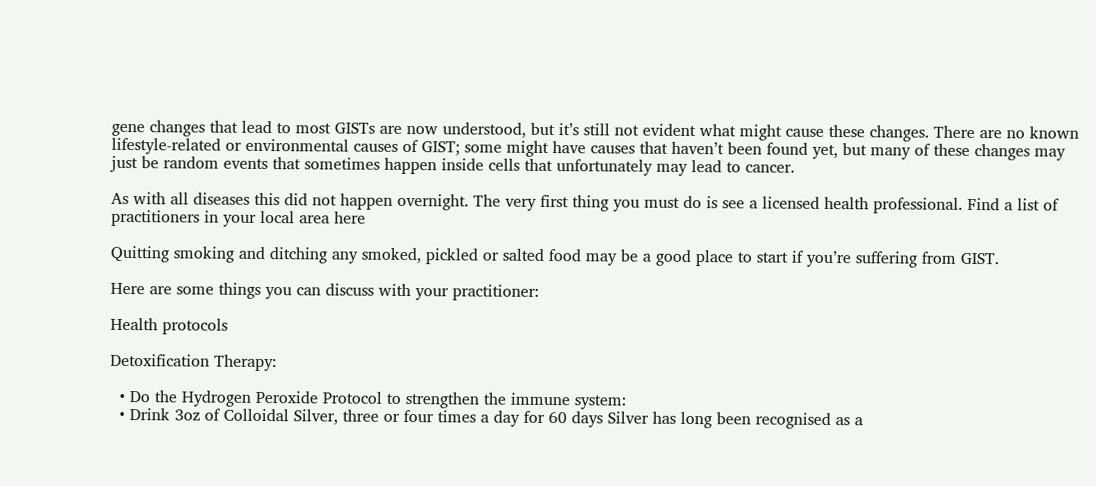gene changes that lead to most GISTs are now understood, but it’s still not evident what might cause these changes. There are no known lifestyle-related or environmental causes of GIST; some might have causes that haven’t been found yet, but many of these changes may just be random events that sometimes happen inside cells that unfortunately may lead to cancer.

As with all diseases this did not happen overnight. The very first thing you must do is see a licensed health professional. Find a list of practitioners in your local area here

Quitting smoking and ditching any smoked, pickled or salted food may be a good place to start if you’re suffering from GIST.

Here are some things you can discuss with your practitioner:

Health protocols

Detoxification Therapy:

  • Do the Hydrogen Peroxide Protocol to strengthen the immune system:
  • Drink 3oz of Colloidal Silver, three or four times a day for 60 days Silver has long been recognised as a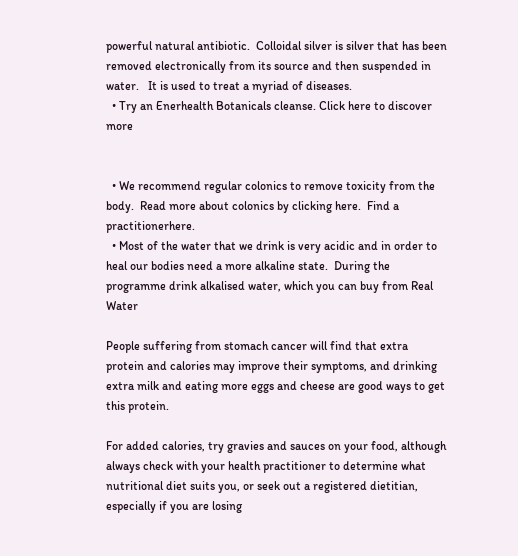powerful natural antibiotic.  Colloidal silver is silver that has been removed electronically from its source and then suspended in water.   It is used to treat a myriad of diseases.
  • Try an Enerhealth Botanicals cleanse. Click here to discover more


  • We recommend regular colonics to remove toxicity from the body.  Read more about colonics by clicking here.  Find a practitionerhere.
  • Most of the water that we drink is very acidic and in order to heal our bodies need a more alkaline state.  During the programme drink alkalised water, which you can buy from Real Water

People suffering from stomach cancer will find that extra protein and calories may improve their symptoms, and drinking extra milk and eating more eggs and cheese are good ways to get this protein.

For added calories, try gravies and sauces on your food, although always check with your health practitioner to determine what nutritional diet suits you, or seek out a registered dietitian, especially if you are losing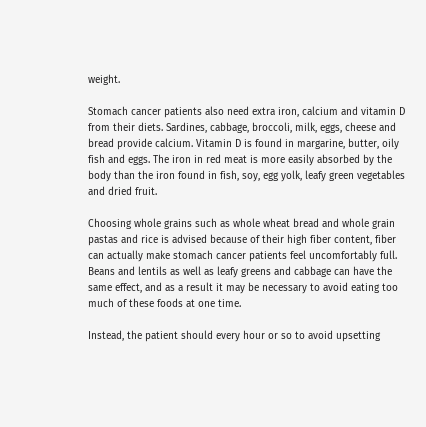weight.

Stomach cancer patients also need extra iron, calcium and vitamin D from their diets. Sardines, cabbage, broccoli, milk, eggs, cheese and bread provide calcium. Vitamin D is found in margarine, butter, oily fish and eggs. The iron in red meat is more easily absorbed by the body than the iron found in fish, soy, egg yolk, leafy green vegetables and dried fruit.

Choosing whole grains such as whole wheat bread and whole grain pastas and rice is advised because of their high fiber content, fiber can actually make stomach cancer patients feel uncomfortably full. Beans and lentils as well as leafy greens and cabbage can have the same effect, and as a result it may be necessary to avoid eating too much of these foods at one time.

Instead, the patient should every hour or so to avoid upsetting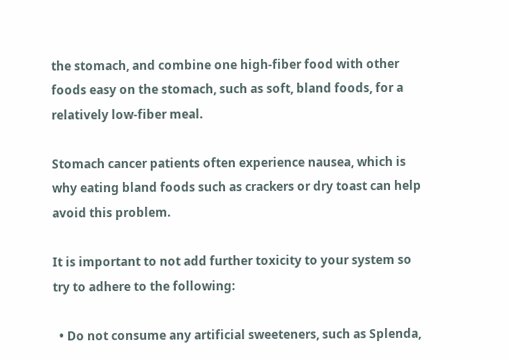the stomach, and combine one high-fiber food with other foods easy on the stomach, such as soft, bland foods, for a relatively low-fiber meal.

Stomach cancer patients often experience nausea, which is why eating bland foods such as crackers or dry toast can help avoid this problem.

It is important to not add further toxicity to your system so try to adhere to the following:

  • Do not consume any artificial sweeteners, such as Splenda,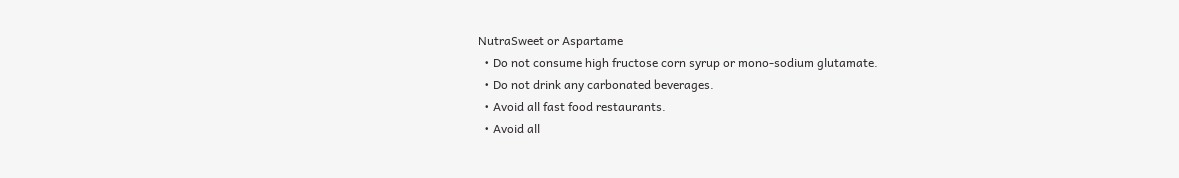NutraSweet or Aspartame
  • Do not consume high fructose corn syrup or mono-sodium glutamate.
  • Do not drink any carbonated beverages.
  • Avoid all fast food restaurants.
  • Avoid all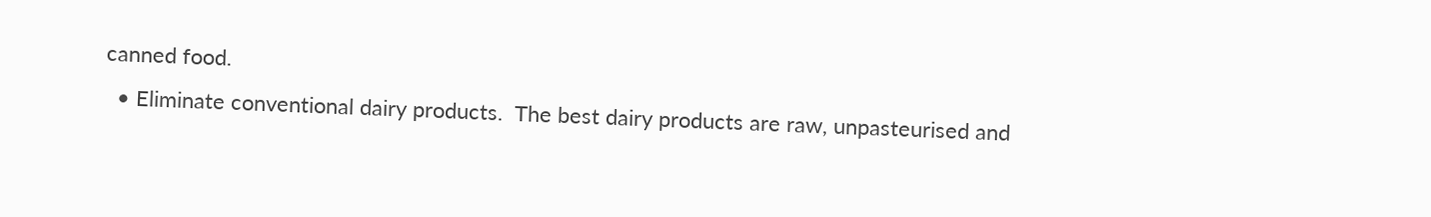canned food.
  • Eliminate conventional dairy products.  The best dairy products are raw, unpasteurised and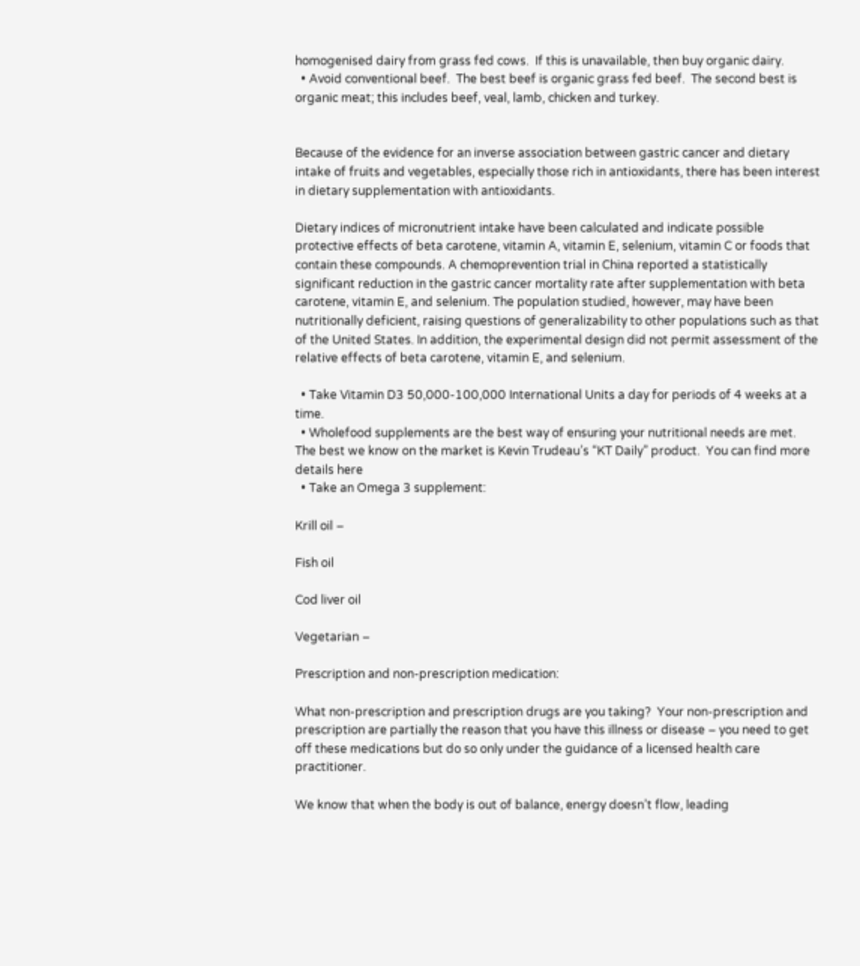homogenised dairy from grass fed cows.  If this is unavailable, then buy organic dairy.
  • Avoid conventional beef.  The best beef is organic grass fed beef.  The second best is organic meat; this includes beef, veal, lamb, chicken and turkey.


Because of the evidence for an inverse association between gastric cancer and dietary intake of fruits and vegetables, especially those rich in antioxidants, there has been interest in dietary supplementation with antioxidants.

Dietary indices of micronutrient intake have been calculated and indicate possible protective effects of beta carotene, vitamin A, vitamin E, selenium, vitamin C or foods that contain these compounds. A chemoprevention trial in China reported a statistically significant reduction in the gastric cancer mortality rate after supplementation with beta carotene, vitamin E, and selenium. The population studied, however, may have been nutritionally deficient, raising questions of generalizability to other populations such as that of the United States. In addition, the experimental design did not permit assessment of the relative effects of beta carotene, vitamin E, and selenium.

  • Take Vitamin D3 50,000-100,000 International Units a day for periods of 4 weeks at a time.
  • Wholefood supplements are the best way of ensuring your nutritional needs are met.  The best we know on the market is Kevin Trudeau’s “KT Daily” product.  You can find more details here
  • Take an Omega 3 supplement:

Krill oil –

Fish oil

Cod liver oil

Vegetarian –

Prescription and non-prescription medication:

What non-prescription and prescription drugs are you taking?  Your non-prescription and prescription are partially the reason that you have this illness or disease – you need to get off these medications but do so only under the guidance of a licensed health care practitioner.

We know that when the body is out of balance, energy doesn’t flow, leading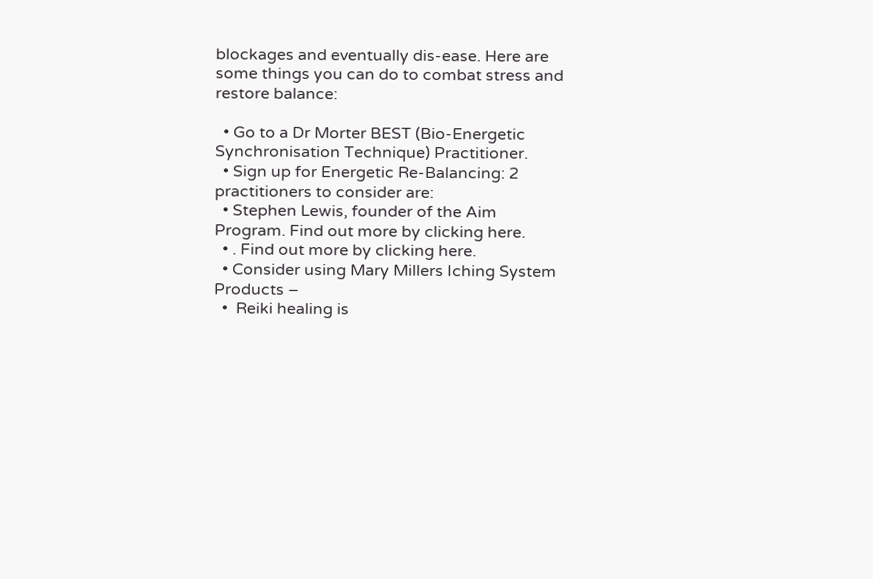blockages and eventually dis-ease. Here are some things you can do to combat stress and restore balance:

  • Go to a Dr Morter BEST (Bio-Energetic Synchronisation Technique) Practitioner.
  • Sign up for Energetic Re-Balancing: 2 practitioners to consider are:
  • Stephen Lewis, founder of the Aim Program. Find out more by clicking here.
  • . Find out more by clicking here.
  • Consider using Mary Millers Iching System Products –
  •  Reiki healing is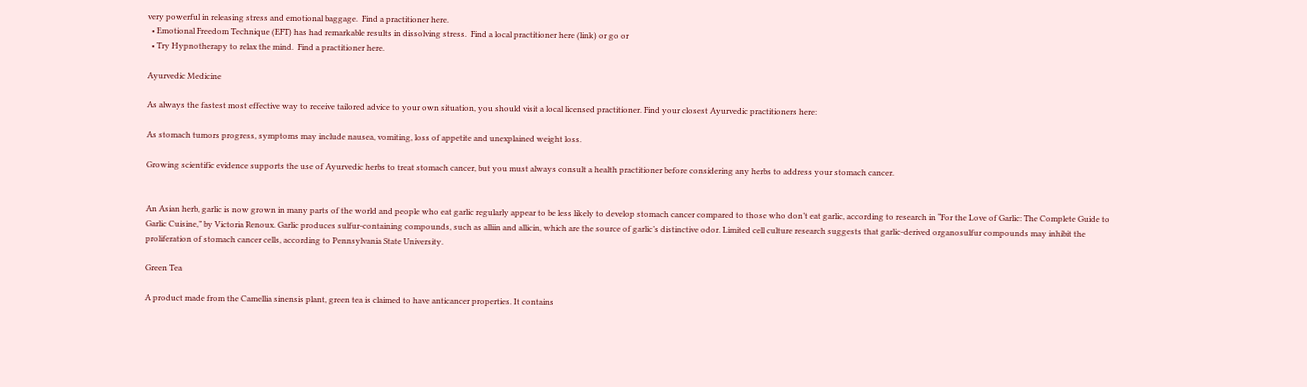very powerful in releasing stress and emotional baggage.  Find a practitioner here.
  • Emotional Freedom Technique (EFT) has had remarkable results in dissolving stress.  Find a local practitioner here (link) or go or
  • Try Hypnotherapy to relax the mind.  Find a practitioner here.

Ayurvedic Medicine

As always the fastest most effective way to receive tailored advice to your own situation, you should visit a local licensed practitioner. Find your closest Ayurvedic practitioners here:

As stomach tumors progress, symptoms may include nausea, vomiting, loss of appetite and unexplained weight loss.

Growing scientific evidence supports the use of Ayurvedic herbs to treat stomach cancer, but you must always consult a health practitioner before considering any herbs to address your stomach cancer.


An Asian herb, garlic is now grown in many parts of the world and people who eat garlic regularly appear to be less likely to develop stomach cancer compared to those who don’t eat garlic, according to research in “For the Love of Garlic: The Complete Guide to Garlic Cuisine,” by Victoria Renoux. Garlic produces sulfur-containing compounds, such as alliin and allicin, which are the source of garlic’s distinctive odor. Limited cell culture research suggests that garlic-derived organosulfur compounds may inhibit the proliferation of stomach cancer cells, according to Pennsylvania State University.

Green Tea

A product made from the Camellia sinensis plant, green tea is claimed to have anticancer properties. It contains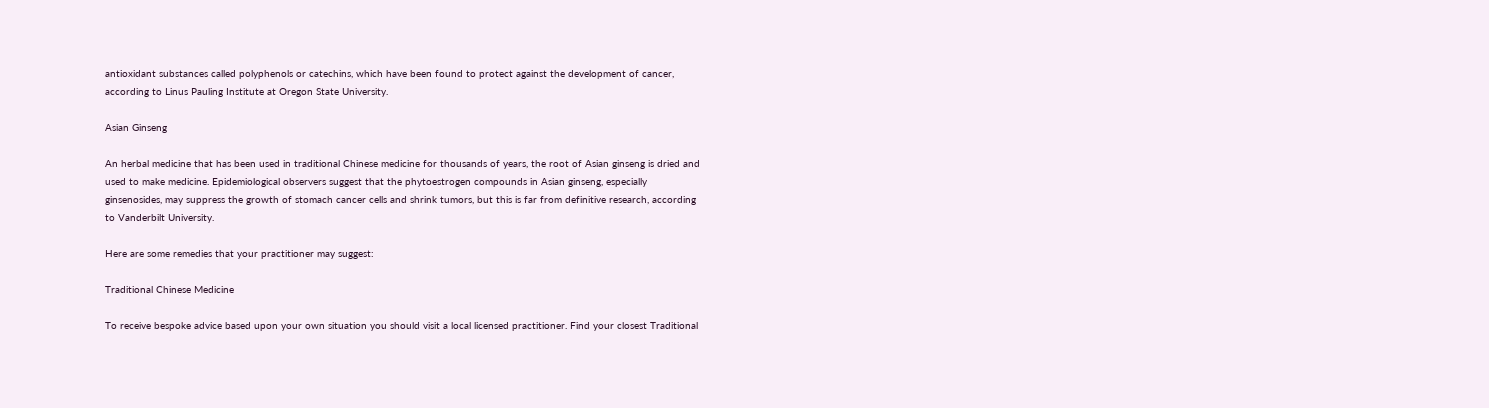antioxidant substances called polyphenols or catechins, which have been found to protect against the development of cancer, according to Linus Pauling Institute at Oregon State University.

Asian Ginseng

An herbal medicine that has been used in traditional Chinese medicine for thousands of years, the root of Asian ginseng is dried and used to make medicine. Epidemiological observers suggest that the phytoestrogen compounds in Asian ginseng, especially ginsenosides, may suppress the growth of stomach cancer cells and shrink tumors, but this is far from definitive research, according to Vanderbilt University.

Here are some remedies that your practitioner may suggest:

Traditional Chinese Medicine

To receive bespoke advice based upon your own situation you should visit a local licensed practitioner. Find your closest Traditional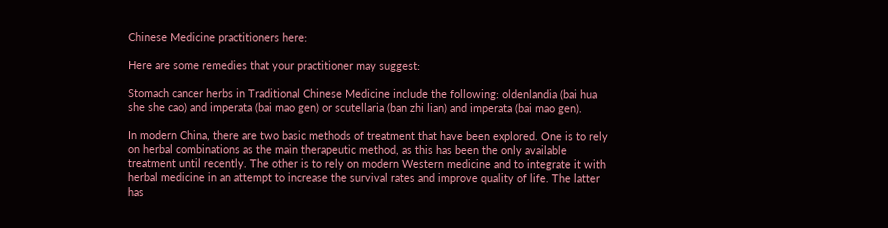Chinese Medicine practitioners here:

Here are some remedies that your practitioner may suggest:

Stomach cancer herbs in Traditional Chinese Medicine include the following: oldenlandia (bai hua she she cao) and imperata (bai mao gen) or scutellaria (ban zhi lian) and imperata (bai mao gen).

In modern China, there are two basic methods of treatment that have been explored. One is to rely on herbal combinations as the main therapeutic method, as this has been the only available treatment until recently. The other is to rely on modern Western medicine and to integrate it with herbal medicine in an attempt to increase the survival rates and improve quality of life. The latter has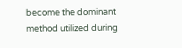become the dominant method utilized during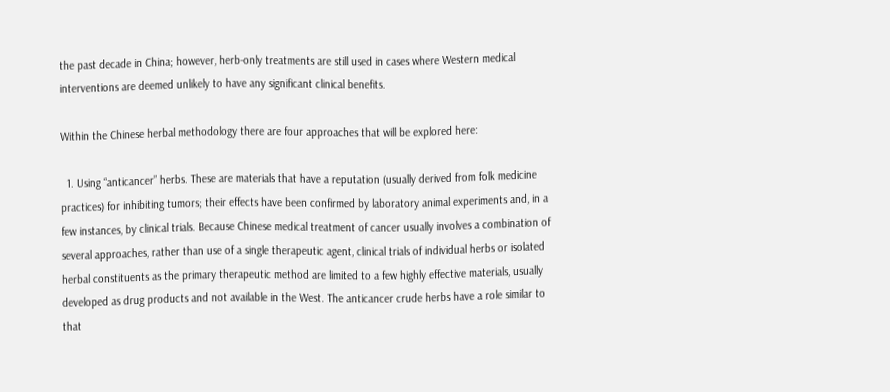the past decade in China; however, herb-only treatments are still used in cases where Western medical interventions are deemed unlikely to have any significant clinical benefits.

Within the Chinese herbal methodology there are four approaches that will be explored here:

  1. Using “anticancer” herbs. These are materials that have a reputation (usually derived from folk medicine practices) for inhibiting tumors; their effects have been confirmed by laboratory animal experiments and, in a few instances, by clinical trials. Because Chinese medical treatment of cancer usually involves a combination of several approaches, rather than use of a single therapeutic agent, clinical trials of individual herbs or isolated herbal constituents as the primary therapeutic method are limited to a few highly effective materials, usually developed as drug products and not available in the West. The anticancer crude herbs have a role similar to that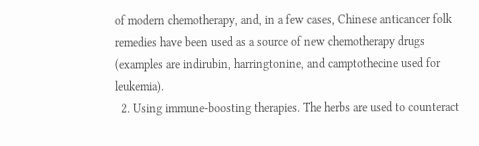of modern chemotherapy, and, in a few cases, Chinese anticancer folk remedies have been used as a source of new chemotherapy drugs (examples are indirubin, harringtonine, and camptothecine used for leukemia).
  2. Using immune-boosting therapies. The herbs are used to counteract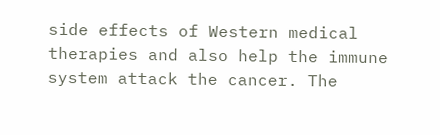side effects of Western medical therapies and also help the immune system attack the cancer. The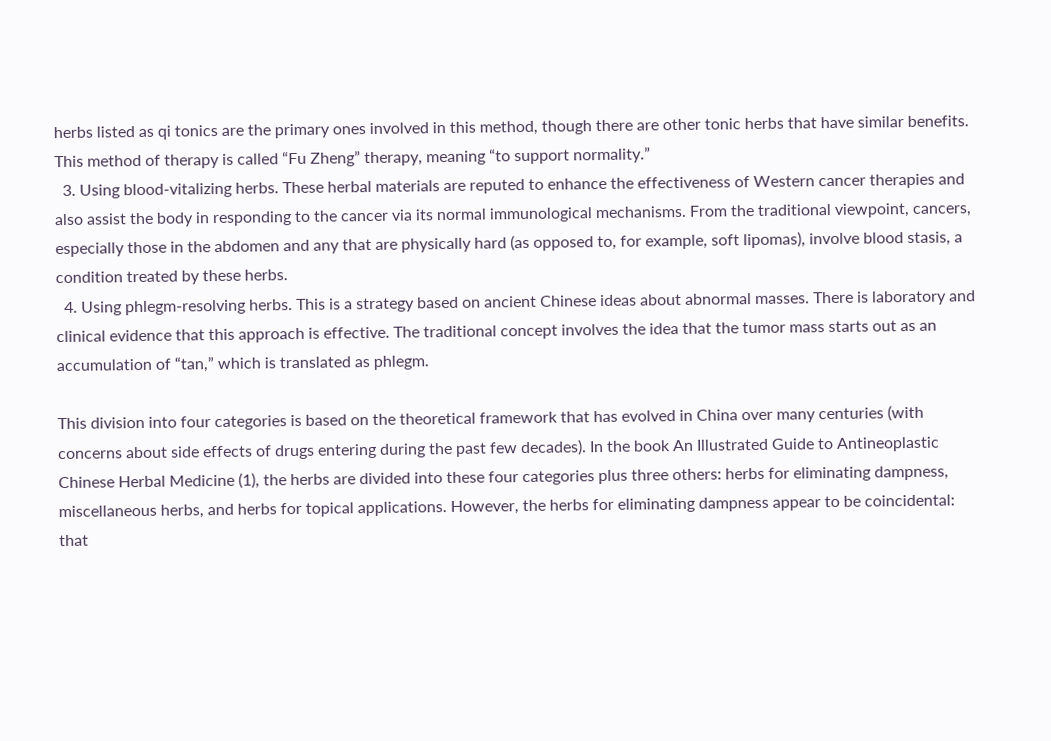herbs listed as qi tonics are the primary ones involved in this method, though there are other tonic herbs that have similar benefits. This method of therapy is called “Fu Zheng” therapy, meaning “to support normality.”
  3. Using blood-vitalizing herbs. These herbal materials are reputed to enhance the effectiveness of Western cancer therapies and also assist the body in responding to the cancer via its normal immunological mechanisms. From the traditional viewpoint, cancers, especially those in the abdomen and any that are physically hard (as opposed to, for example, soft lipomas), involve blood stasis, a condition treated by these herbs.
  4. Using phlegm-resolving herbs. This is a strategy based on ancient Chinese ideas about abnormal masses. There is laboratory and clinical evidence that this approach is effective. The traditional concept involves the idea that the tumor mass starts out as an accumulation of “tan,” which is translated as phlegm.

This division into four categories is based on the theoretical framework that has evolved in China over many centuries (with concerns about side effects of drugs entering during the past few decades). In the book An Illustrated Guide to Antineoplastic Chinese Herbal Medicine (1), the herbs are divided into these four categories plus three others: herbs for eliminating dampness, miscellaneous herbs, and herbs for topical applications. However, the herbs for eliminating dampness appear to be coincidental: that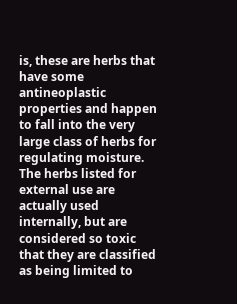is, these are herbs that have some antineoplastic properties and happen to fall into the very large class of herbs for regulating moisture. The herbs listed for external use are actually used internally, but are considered so toxic that they are classified as being limited to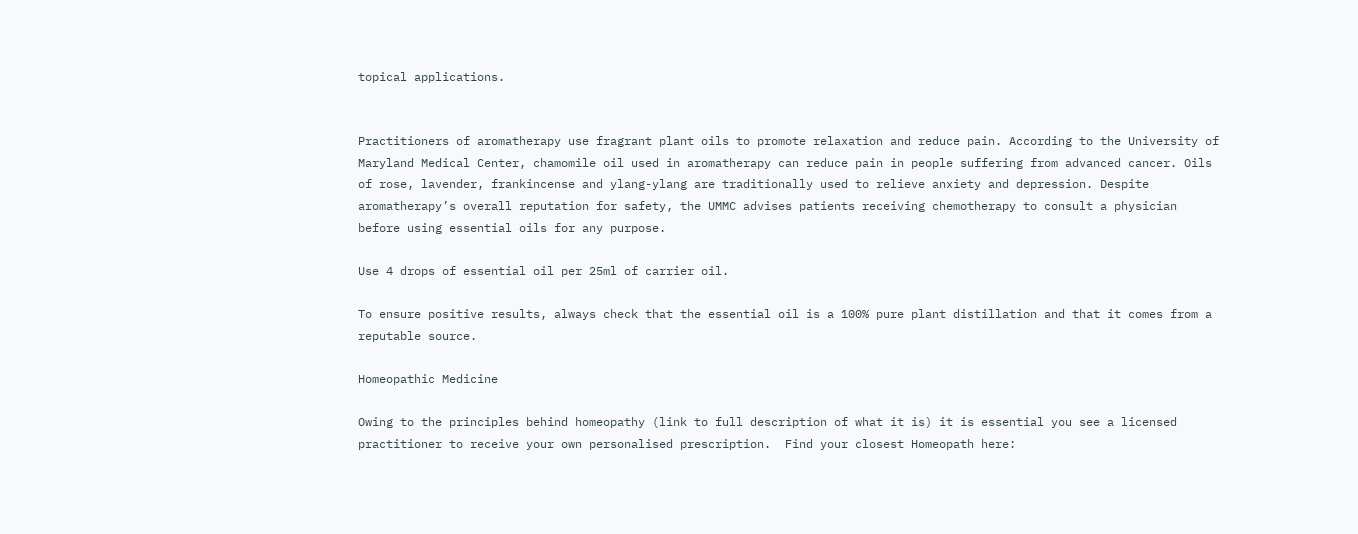topical applications.


Practitioners of aromatherapy use fragrant plant oils to promote relaxation and reduce pain. According to the University of Maryland Medical Center, chamomile oil used in aromatherapy can reduce pain in people suffering from advanced cancer. Oils of rose, lavender, frankincense and ylang-ylang are traditionally used to relieve anxiety and depression. Despite aromatherapy’s overall reputation for safety, the UMMC advises patients receiving chemotherapy to consult a physician before using essential oils for any purpose.

Use 4 drops of essential oil per 25ml of carrier oil.

To ensure positive results, always check that the essential oil is a 100% pure plant distillation and that it comes from a reputable source.

Homeopathic Medicine

Owing to the principles behind homeopathy (link to full description of what it is) it is essential you see a licensed practitioner to receive your own personalised prescription.  Find your closest Homeopath here: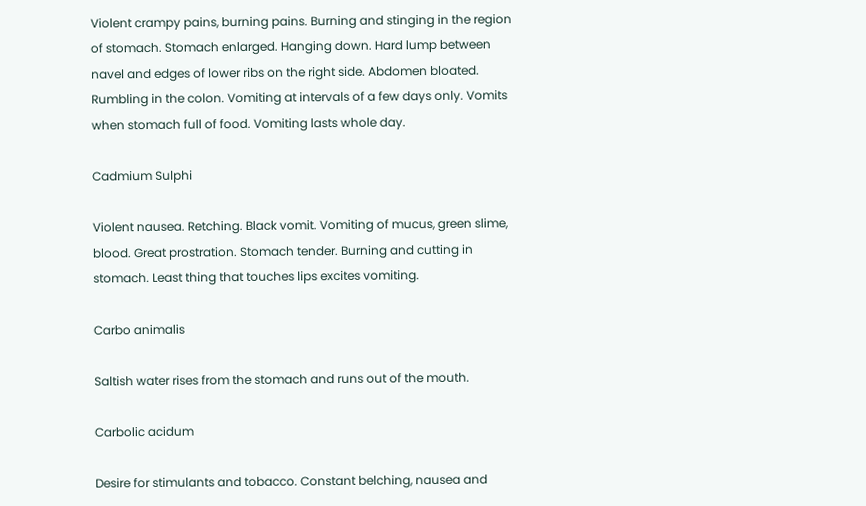Violent crampy pains, burning pains. Burning and stinging in the region of stomach. Stomach enlarged. Hanging down. Hard lump between navel and edges of lower ribs on the right side. Abdomen bloated. Rumbling in the colon. Vomiting at intervals of a few days only. Vomits when stomach full of food. Vomiting lasts whole day.

Cadmium Sulphi

Violent nausea. Retching. Black vomit. Vomiting of mucus, green slime, blood. Great prostration. Stomach tender. Burning and cutting in stomach. Least thing that touches lips excites vomiting.

Carbo animalis

Saltish water rises from the stomach and runs out of the mouth.

Carbolic acidum

Desire for stimulants and tobacco. Constant belching, nausea and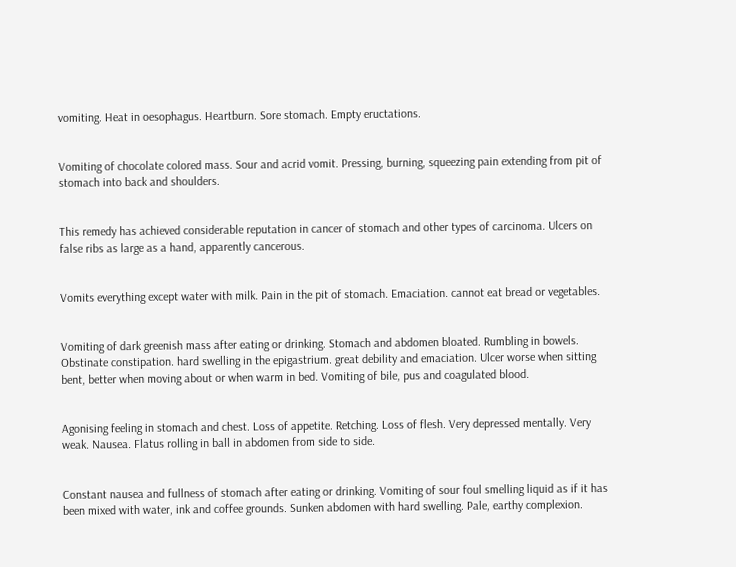vomiting. Heat in oesophagus. Heartburn. Sore stomach. Empty eructations.


Vomiting of chocolate colored mass. Sour and acrid vomit. Pressing, burning, squeezing pain extending from pit of stomach into back and shoulders.


This remedy has achieved considerable reputation in cancer of stomach and other types of carcinoma. Ulcers on false ribs as large as a hand, apparently cancerous.


Vomits everything except water with milk. Pain in the pit of stomach. Emaciation. cannot eat bread or vegetables.


Vomiting of dark greenish mass after eating or drinking. Stomach and abdomen bloated. Rumbling in bowels. Obstinate constipation. hard swelling in the epigastrium. great debility and emaciation. Ulcer worse when sitting bent, better when moving about or when warm in bed. Vomiting of bile, pus and coagulated blood.


Agonising feeling in stomach and chest. Loss of appetite. Retching. Loss of flesh. Very depressed mentally. Very weak. Nausea. Flatus rolling in ball in abdomen from side to side.


Constant nausea and fullness of stomach after eating or drinking. Vomiting of sour foul smelling liquid as if it has been mixed with water, ink and coffee grounds. Sunken abdomen with hard swelling. Pale, earthy complexion.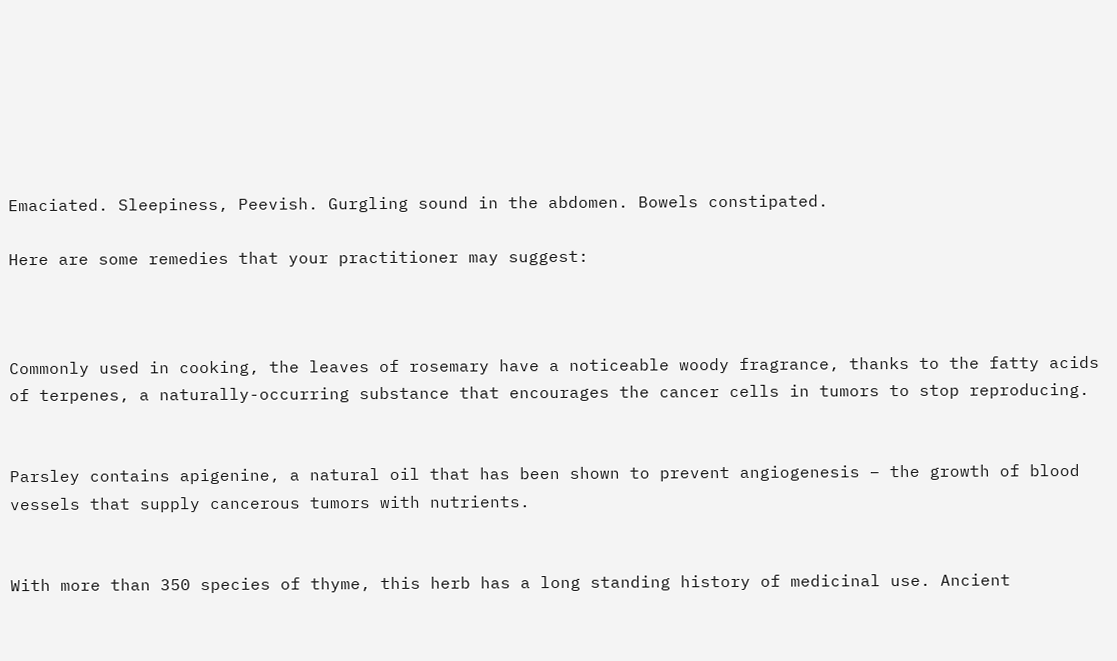Emaciated. Sleepiness, Peevish. Gurgling sound in the abdomen. Bowels constipated.

Here are some remedies that your practitioner may suggest:



Commonly used in cooking, the leaves of rosemary have a noticeable woody fragrance, thanks to the fatty acids of terpenes, a naturally-occurring substance that encourages the cancer cells in tumors to stop reproducing.


Parsley contains apigenine, a natural oil that has been shown to prevent angiogenesis – the growth of blood vessels that supply cancerous tumors with nutrients.


With more than 350 species of thyme, this herb has a long standing history of medicinal use. Ancient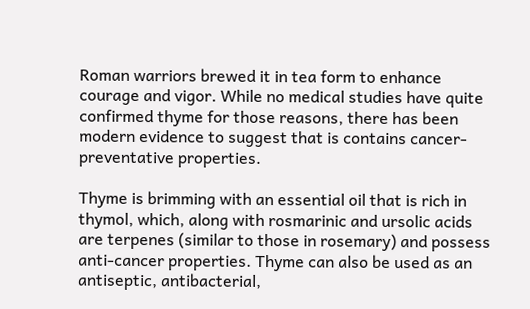Roman warriors brewed it in tea form to enhance courage and vigor. While no medical studies have quite confirmed thyme for those reasons, there has been modern evidence to suggest that is contains cancer-preventative properties.

Thyme is brimming with an essential oil that is rich in thymol, which, along with rosmarinic and ursolic acids are terpenes (similar to those in rosemary) and possess anti-cancer properties. Thyme can also be used as an antiseptic, antibacterial,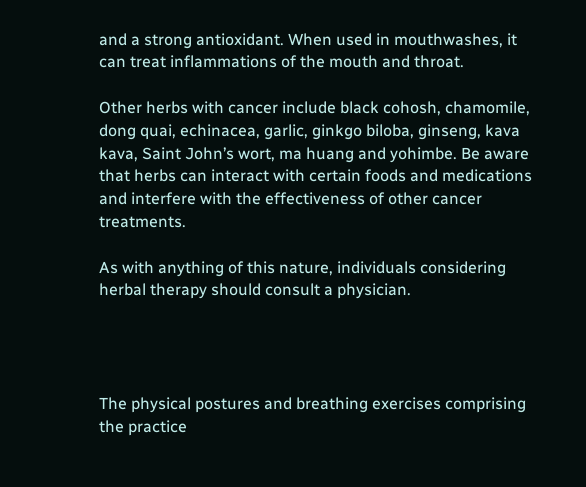and a strong antioxidant. When used in mouthwashes, it can treat inflammations of the mouth and throat.

Other herbs with cancer include black cohosh, chamomile, dong quai, echinacea, garlic, ginkgo biloba, ginseng, kava kava, Saint John’s wort, ma huang and yohimbe. Be aware that herbs can interact with certain foods and medications and interfere with the effectiveness of other cancer treatments.

As with anything of this nature, individuals considering herbal therapy should consult a physician.




The physical postures and breathing exercises comprising the practice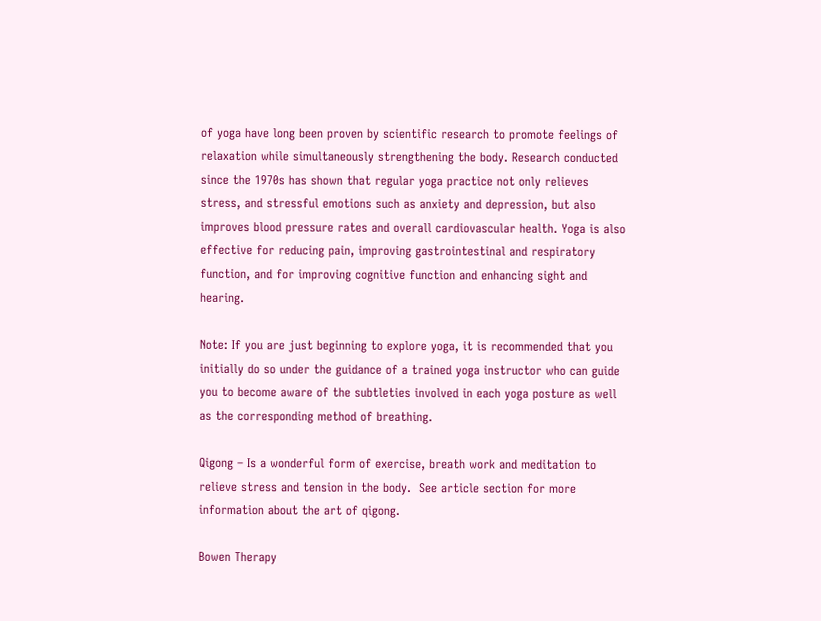of yoga have long been proven by scientific research to promote feelings of relaxation while simultaneously strengthening the body. Research conducted since the 1970s has shown that regular yoga practice not only relieves stress, and stressful emotions such as anxiety and depression, but also improves blood pressure rates and overall cardiovascular health. Yoga is also effective for reducing pain, improving gastrointestinal and respiratory function, and for improving cognitive function and enhancing sight and hearing.

Note: If you are just beginning to explore yoga, it is recommended that you initially do so under the guidance of a trained yoga instructor who can guide you to become aware of the subtleties involved in each yoga posture as well as the corresponding method of breathing.

Qigong – Is a wonderful form of exercise, breath work and meditation to relieve stress and tension in the body.  See article section for more information about the art of qigong.

Bowen Therapy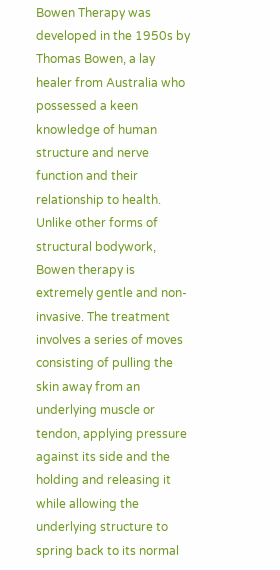Bowen Therapy was developed in the 1950s by Thomas Bowen, a lay healer from Australia who possessed a keen knowledge of human structure and nerve function and their relationship to health. Unlike other forms of structural bodywork, Bowen therapy is extremely gentle and non-invasive. The treatment involves a series of moves consisting of pulling the skin away from an underlying muscle or tendon, applying pressure against its side and the holding and releasing it while allowing the underlying structure to spring back to its normal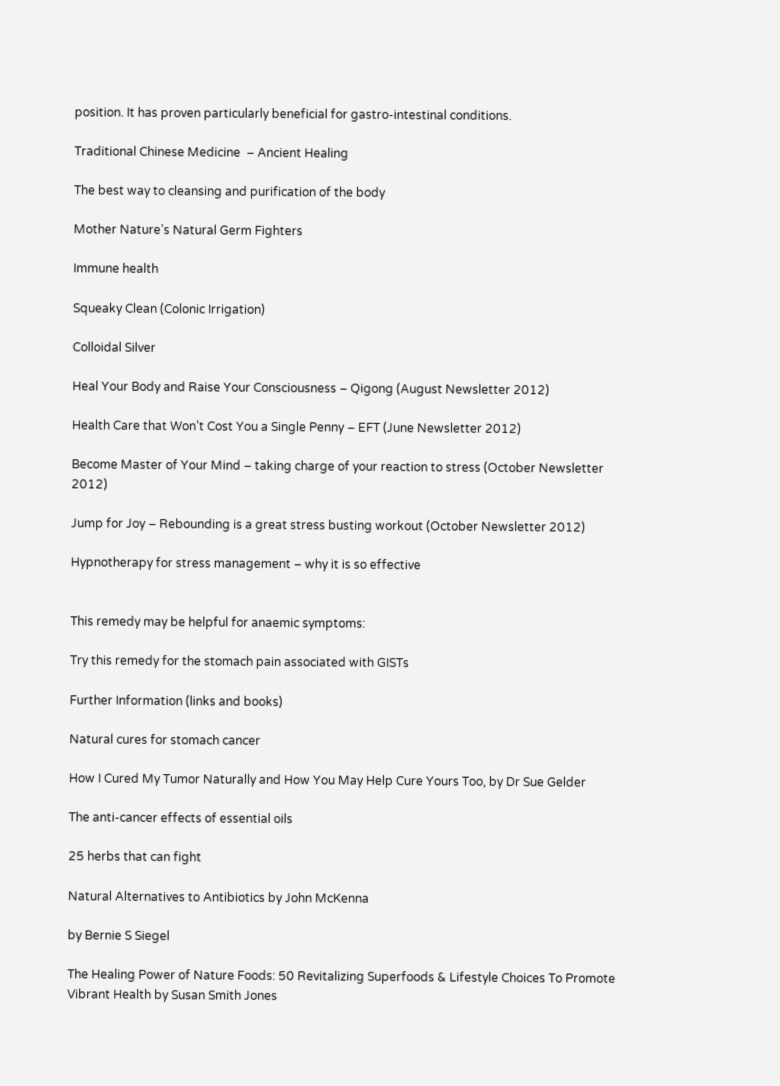position. It has proven particularly beneficial for gastro-intestinal conditions.

Traditional Chinese Medicine  – Ancient Healing

The best way to cleansing and purification of the body

Mother Nature’s Natural Germ Fighters

Immune health

Squeaky Clean (Colonic Irrigation)

Colloidal Silver

Heal Your Body and Raise Your Consciousness – Qigong (August Newsletter 2012)

Health Care that Won’t Cost You a Single Penny – EFT (June Newsletter 2012)

Become Master of Your Mind – taking charge of your reaction to stress (October Newsletter 2012)

Jump for Joy – Rebounding is a great stress busting workout (October Newsletter 2012)

Hypnotherapy for stress management – why it is so effective


This remedy may be helpful for anaemic symptoms:

Try this remedy for the stomach pain associated with GISTs

Further Information (links and books)

Natural cures for stomach cancer

How I Cured My Tumor Naturally and How You May Help Cure Yours Too, by Dr Sue Gelder

The anti-cancer effects of essential oils

25 herbs that can fight

Natural Alternatives to Antibiotics by John McKenna

by Bernie S Siegel

The Healing Power of Nature Foods: 50 Revitalizing Superfoods & Lifestyle Choices To Promote Vibrant Health by Susan Smith Jones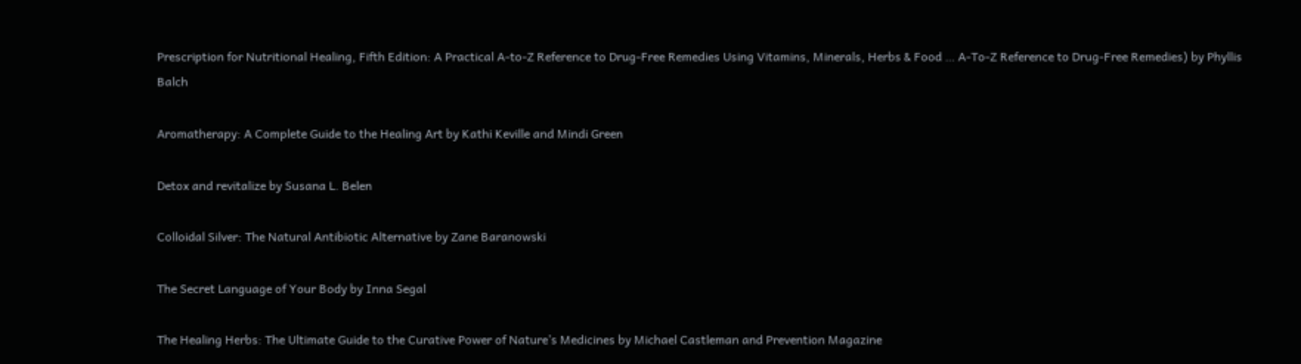Prescription for Nutritional Healing, Fifth Edition: A Practical A-to-Z Reference to Drug-Free Remedies Using Vitamins, Minerals, Herbs & Food … A-To-Z Reference to Drug-Free Remedies) by Phyllis Balch

Aromatherapy: A Complete Guide to the Healing Art by Kathi Keville and Mindi Green

Detox and revitalize by Susana L. Belen

Colloidal Silver: The Natural Antibiotic Alternative by Zane Baranowski

The Secret Language of Your Body by Inna Segal

The Healing Herbs: The Ultimate Guide to the Curative Power of Nature’s Medicines by Michael Castleman and Prevention Magazine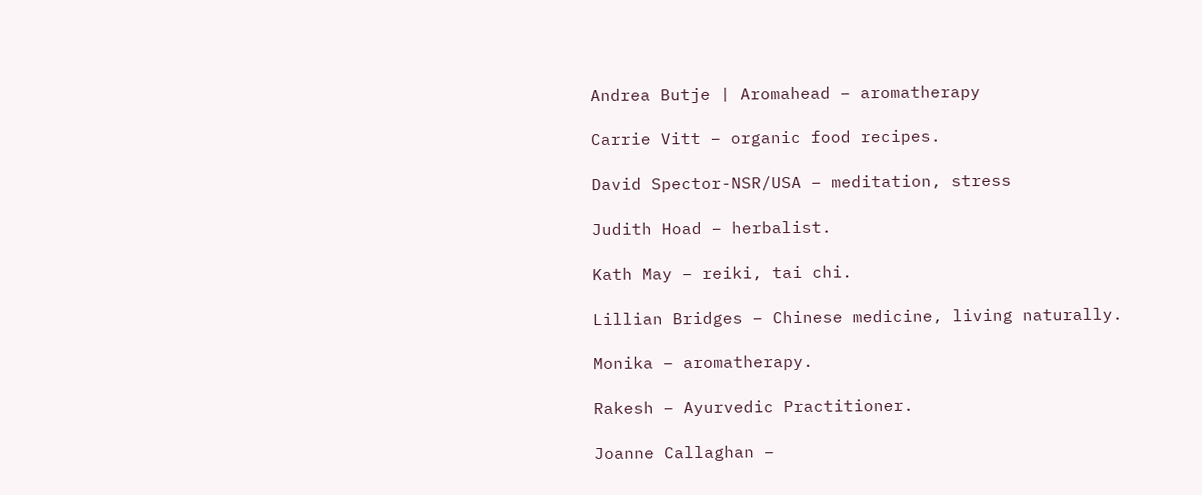Andrea Butje | Aromahead – aromatherapy

Carrie Vitt – organic food recipes.

David Spector-NSR/USA – meditation, stress

Judith Hoad – herbalist.

Kath May – reiki, tai chi.

Lillian Bridges – Chinese medicine, living naturally.

Monika – aromatherapy.

Rakesh – Ayurvedic Practitioner.

Joanne Callaghan –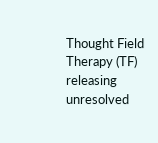Thought Field Therapy (TF) releasing unresolved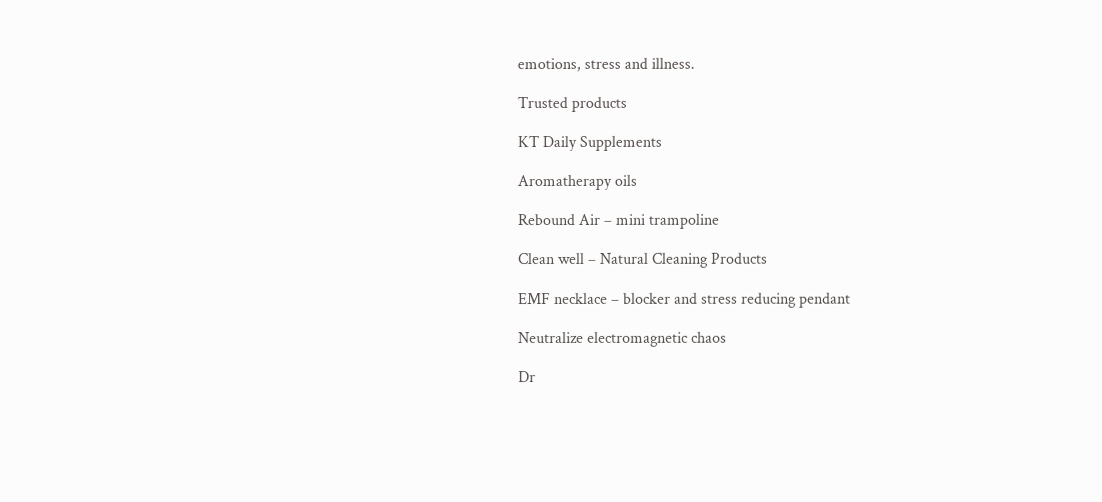emotions, stress and illness.

Trusted products

KT Daily Supplements

Aromatherapy oils

Rebound Air – mini trampoline

Clean well – Natural Cleaning Products

EMF necklace – blocker and stress reducing pendant

Neutralize electromagnetic chaos

Dr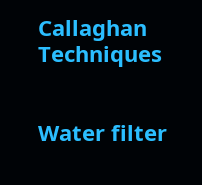Callaghan Techniques


Water filter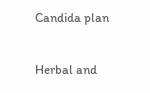Candida plan

Herbal and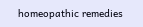homeopathic remedies